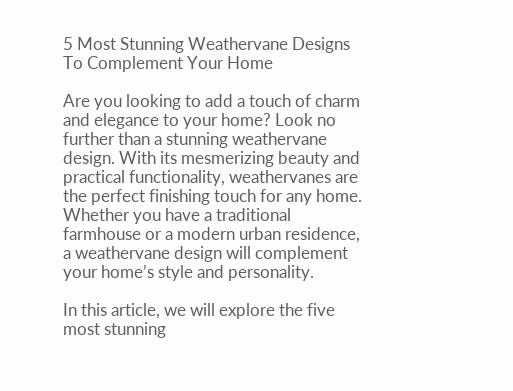5 Most Stunning Weathervane Designs To Complement Your Home

Are you looking to add a touch of charm and elegance to your home? Look no further than a stunning weathervane design. With its mesmerizing beauty and practical functionality, weathervanes are the perfect finishing touch for any home. Whether you have a traditional farmhouse or a modern urban residence, a weathervane design will complement your home’s style and personality.

In this article, we will explore the five most stunning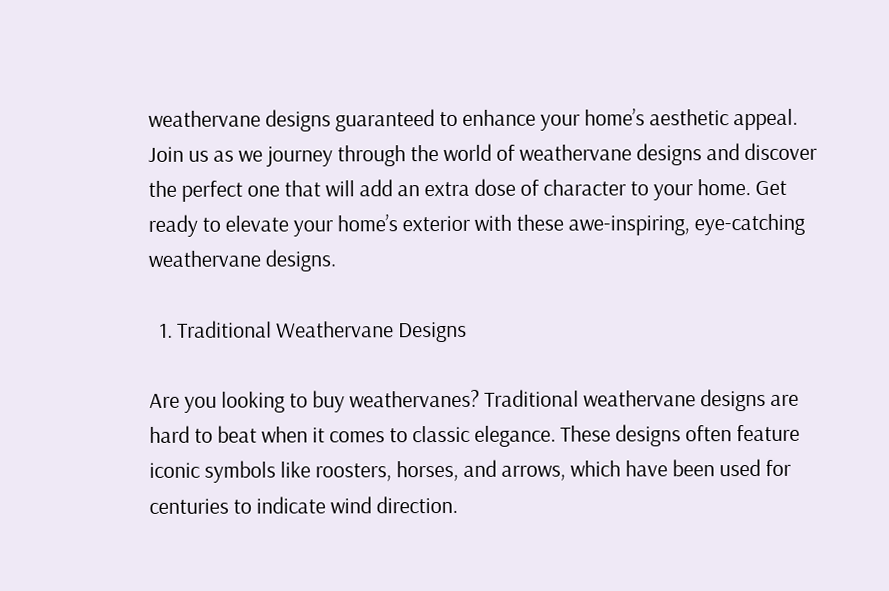weathervane designs guaranteed to enhance your home’s aesthetic appeal. Join us as we journey through the world of weathervane designs and discover the perfect one that will add an extra dose of character to your home. Get ready to elevate your home’s exterior with these awe-inspiring, eye-catching weathervane designs.

  1. Traditional Weathervane Designs

Are you looking to buy weathervanes? Traditional weathervane designs are hard to beat when it comes to classic elegance. These designs often feature iconic symbols like roosters, horses, and arrows, which have been used for centuries to indicate wind direction.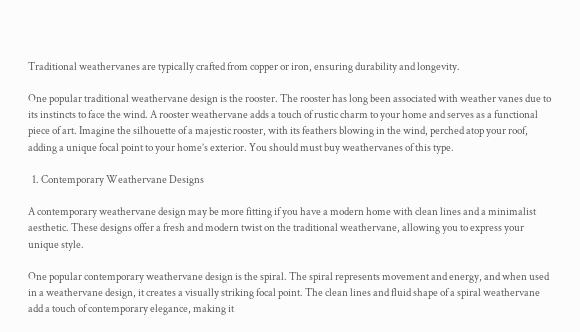Traditional weathervanes are typically crafted from copper or iron, ensuring durability and longevity.

One popular traditional weathervane design is the rooster. The rooster has long been associated with weather vanes due to its instincts to face the wind. A rooster weathervane adds a touch of rustic charm to your home and serves as a functional piece of art. Imagine the silhouette of a majestic rooster, with its feathers blowing in the wind, perched atop your roof, adding a unique focal point to your home’s exterior. You should must buy weathervanes of this type.

  1. Contemporary Weathervane Designs

A contemporary weathervane design may be more fitting if you have a modern home with clean lines and a minimalist aesthetic. These designs offer a fresh and modern twist on the traditional weathervane, allowing you to express your unique style.

One popular contemporary weathervane design is the spiral. The spiral represents movement and energy, and when used in a weathervane design, it creates a visually striking focal point. The clean lines and fluid shape of a spiral weathervane add a touch of contemporary elegance, making it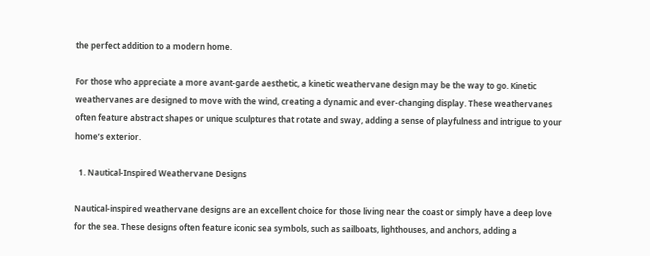the perfect addition to a modern home.

For those who appreciate a more avant-garde aesthetic, a kinetic weathervane design may be the way to go. Kinetic weathervanes are designed to move with the wind, creating a dynamic and ever-changing display. These weathervanes often feature abstract shapes or unique sculptures that rotate and sway, adding a sense of playfulness and intrigue to your home’s exterior.

  1. Nautical-Inspired Weathervane Designs

Nautical-inspired weathervane designs are an excellent choice for those living near the coast or simply have a deep love for the sea. These designs often feature iconic sea symbols, such as sailboats, lighthouses, and anchors, adding a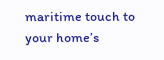maritime touch to your home’s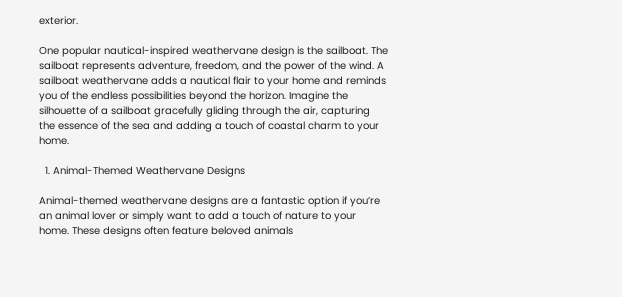exterior.

One popular nautical-inspired weathervane design is the sailboat. The sailboat represents adventure, freedom, and the power of the wind. A sailboat weathervane adds a nautical flair to your home and reminds you of the endless possibilities beyond the horizon. Imagine the silhouette of a sailboat gracefully gliding through the air, capturing the essence of the sea and adding a touch of coastal charm to your home.

  1. Animal-Themed Weathervane Designs

Animal-themed weathervane designs are a fantastic option if you’re an animal lover or simply want to add a touch of nature to your home. These designs often feature beloved animals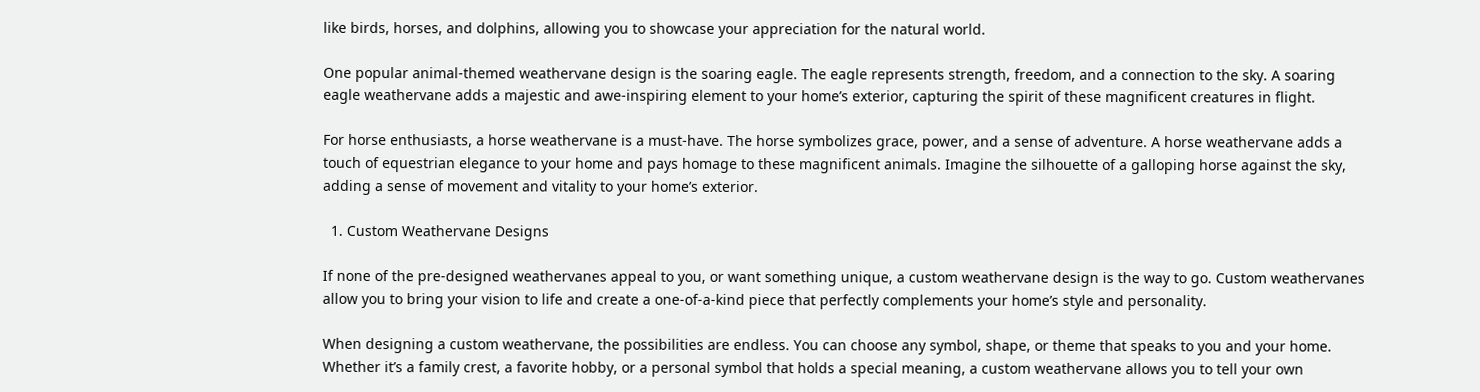like birds, horses, and dolphins, allowing you to showcase your appreciation for the natural world.

One popular animal-themed weathervane design is the soaring eagle. The eagle represents strength, freedom, and a connection to the sky. A soaring eagle weathervane adds a majestic and awe-inspiring element to your home’s exterior, capturing the spirit of these magnificent creatures in flight.

For horse enthusiasts, a horse weathervane is a must-have. The horse symbolizes grace, power, and a sense of adventure. A horse weathervane adds a touch of equestrian elegance to your home and pays homage to these magnificent animals. Imagine the silhouette of a galloping horse against the sky, adding a sense of movement and vitality to your home’s exterior.

  1. Custom Weathervane Designs

If none of the pre-designed weathervanes appeal to you, or want something unique, a custom weathervane design is the way to go. Custom weathervanes allow you to bring your vision to life and create a one-of-a-kind piece that perfectly complements your home’s style and personality.

When designing a custom weathervane, the possibilities are endless. You can choose any symbol, shape, or theme that speaks to you and your home. Whether it’s a family crest, a favorite hobby, or a personal symbol that holds a special meaning, a custom weathervane allows you to tell your own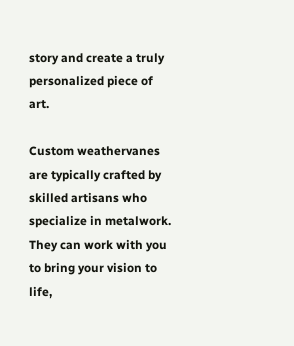story and create a truly personalized piece of art.

Custom weathervanes are typically crafted by skilled artisans who specialize in metalwork. They can work with you to bring your vision to life,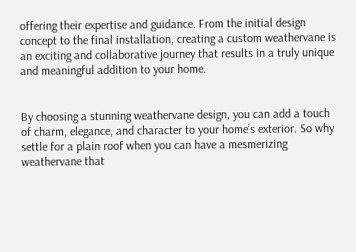offering their expertise and guidance. From the initial design concept to the final installation, creating a custom weathervane is an exciting and collaborative journey that results in a truly unique and meaningful addition to your home.


By choosing a stunning weathervane design, you can add a touch of charm, elegance, and character to your home’s exterior. So why settle for a plain roof when you can have a mesmerizing weathervane that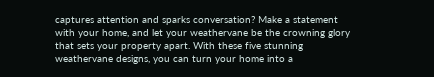captures attention and sparks conversation? Make a statement with your home, and let your weathervane be the crowning glory that sets your property apart. With these five stunning weathervane designs, you can turn your home into a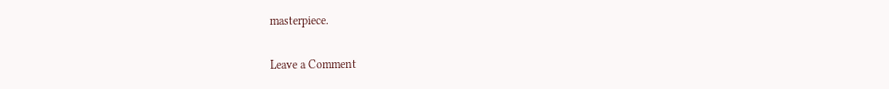masterpiece.

Leave a Comment